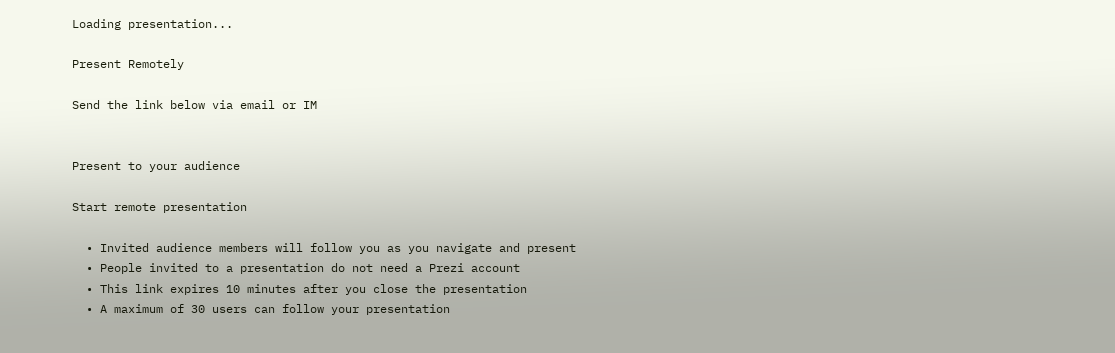Loading presentation...

Present Remotely

Send the link below via email or IM


Present to your audience

Start remote presentation

  • Invited audience members will follow you as you navigate and present
  • People invited to a presentation do not need a Prezi account
  • This link expires 10 minutes after you close the presentation
  • A maximum of 30 users can follow your presentation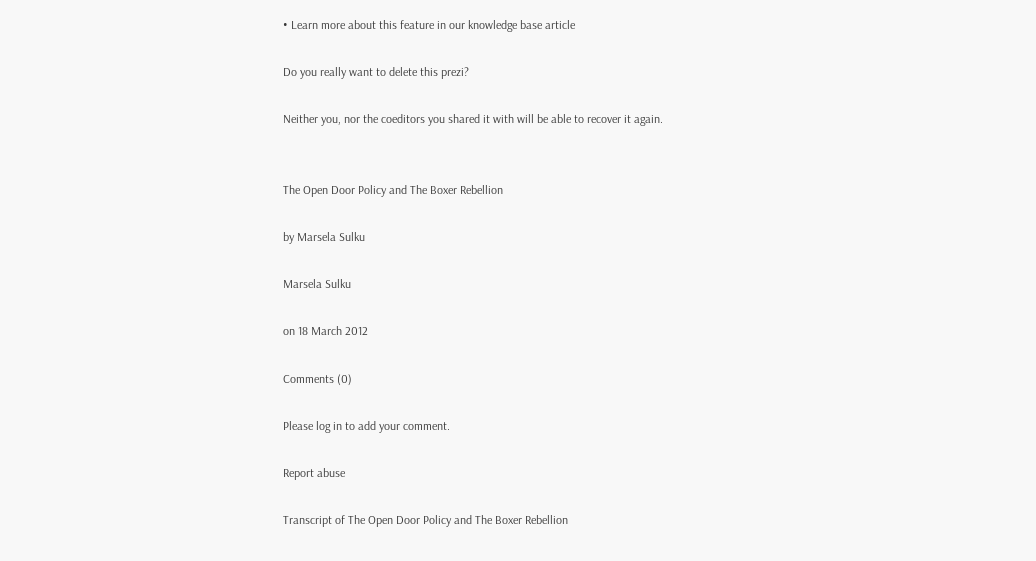• Learn more about this feature in our knowledge base article

Do you really want to delete this prezi?

Neither you, nor the coeditors you shared it with will be able to recover it again.


The Open Door Policy and The Boxer Rebellion

by Marsela Sulku

Marsela Sulku

on 18 March 2012

Comments (0)

Please log in to add your comment.

Report abuse

Transcript of The Open Door Policy and The Boxer Rebellion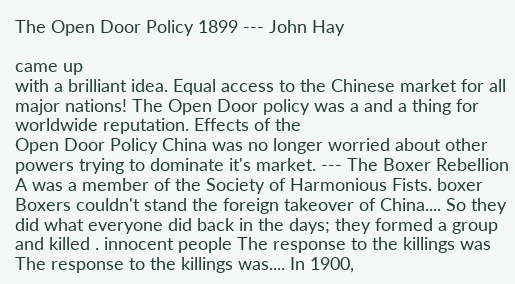The Open Door Policy 1899 --- John Hay

came up
with a brilliant idea. Equal access to the Chinese market for all major nations! The Open Door policy was a and a thing for worldwide reputation. Effects of the
Open Door Policy China was no longer worried about other powers trying to dominate it's market. --- The Boxer Rebellion A was a member of the Society of Harmonious Fists. boxer Boxers couldn't stand the foreign takeover of China.... So they did what everyone did back in the days; they formed a group and killed . innocent people The response to the killings was The response to the killings was.... In 1900,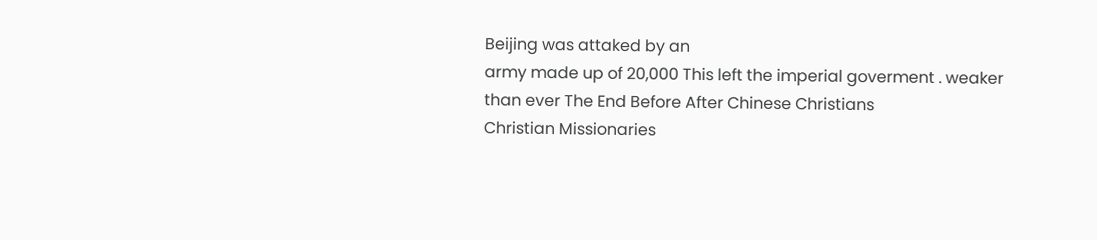Beijing was attaked by an
army made up of 20,000 This left the imperial goverment . weaker than ever The End Before After Chinese Christians
Christian Missionaries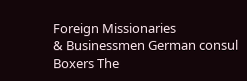Foreign Missionaries
& Businessmen German consul Boxers The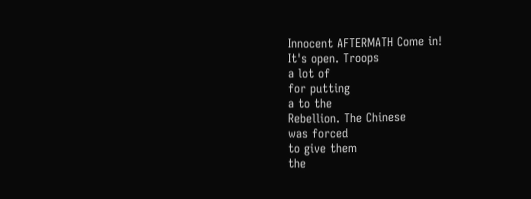Innocent AFTERMATH Come in!
It's open. Troops
a lot of
for putting
a to the
Rebellion. The Chinese
was forced
to give them
the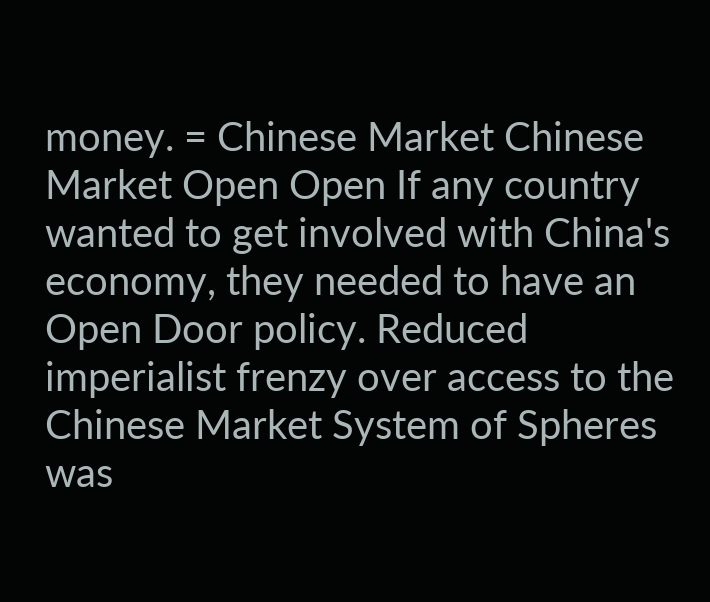money. = Chinese Market Chinese Market Open Open If any country wanted to get involved with China's economy, they needed to have an Open Door policy. Reduced imperialist frenzy over access to the Chinese Market System of Spheres was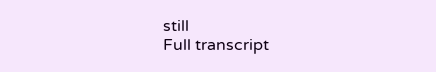still
Full transcript